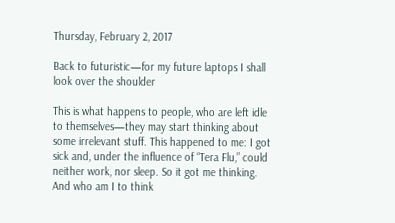Thursday, February 2, 2017

Back to futuristic—for my future laptops I shall look over the shoulder

This is what happens to people, who are left idle to themselves—they may start thinking about some irrelevant stuff. This happened to me: I got sick and, under the influence of “Tera Flu,” could neither work, nor sleep. So it got me thinking. And who am I to think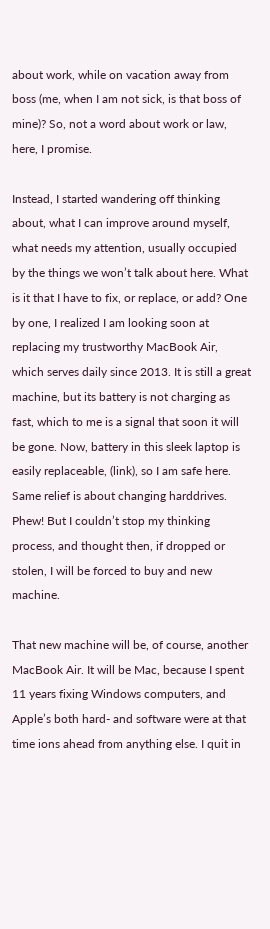about work, while on vacation away from boss (me, when I am not sick, is that boss of mine)? So, not a word about work or law, here, I promise.

Instead, I started wandering off thinking about, what I can improve around myself, what needs my attention, usually occupied by the things we won’t talk about here. What is it that I have to fix, or replace, or add? One by one, I realized I am looking soon at replacing my trustworthy MacBook Air, which serves daily since 2013. It is still a great machine, but its battery is not charging as fast, which to me is a signal that soon it will be gone. Now, battery in this sleek laptop is easily replaceable, (link), so I am safe here. Same relief is about changing harddrives. Phew! But I couldn’t stop my thinking process, and thought then, if dropped or stolen, I will be forced to buy and new machine.

That new machine will be, of course, another MacBook Air. It will be Mac, because I spent 11 years fixing Windows computers, and Apple’s both hard- and software were at that time ions ahead from anything else. I quit in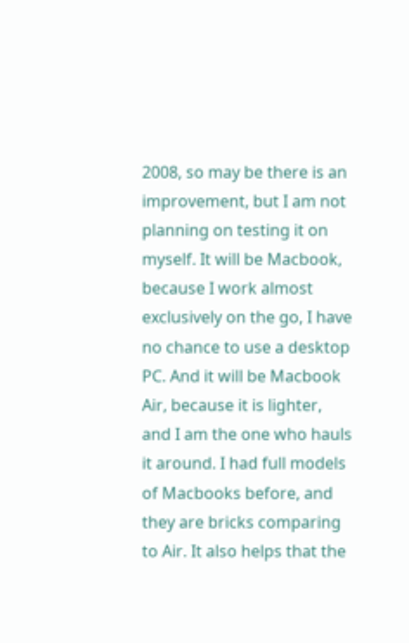2008, so may be there is an improvement, but I am not planning on testing it on myself. It will be Macbook, because I work almost exclusively on the go, I have no chance to use a desktop PC. And it will be Macbook Air, because it is lighter, and I am the one who hauls it around. I had full models of Macbooks before, and they are bricks comparing to Air. It also helps that the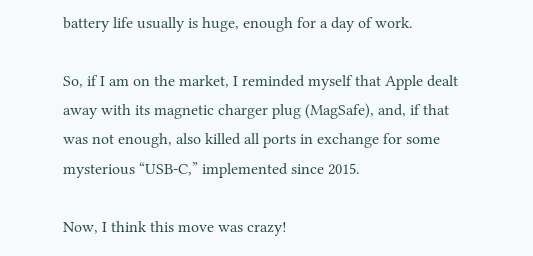battery life usually is huge, enough for a day of work.

So, if I am on the market, I reminded myself that Apple dealt away with its magnetic charger plug (MagSafe), and, if that was not enough, also killed all ports in exchange for some mysterious “USB-C,” implemented since 2015.

Now, I think this move was crazy!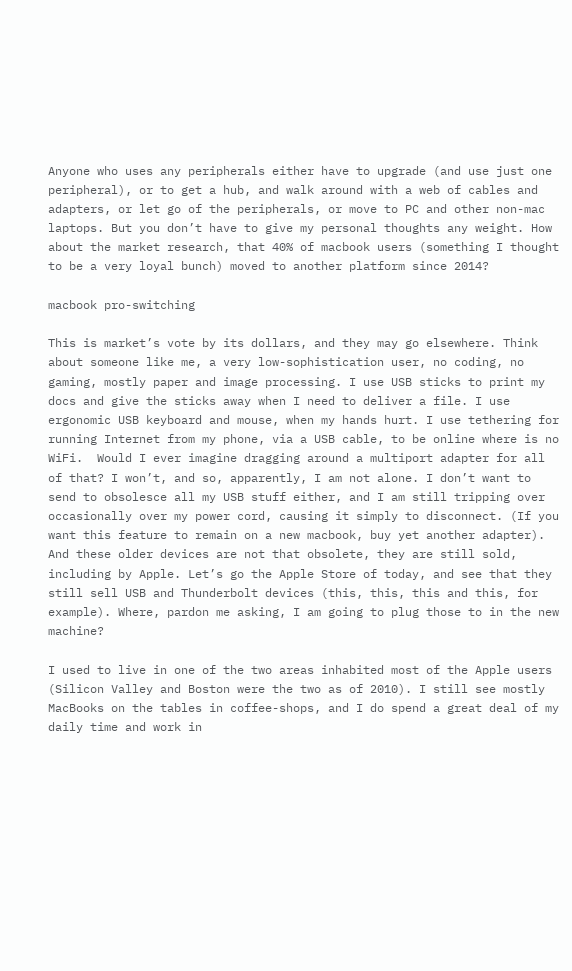Anyone who uses any peripherals either have to upgrade (and use just one peripheral), or to get a hub, and walk around with a web of cables and adapters, or let go of the peripherals, or move to PC and other non-mac laptops. But you don’t have to give my personal thoughts any weight. How about the market research, that 40% of macbook users (something I thought to be a very loyal bunch) moved to another platform since 2014?

macbook pro-switching

This is market’s vote by its dollars, and they may go elsewhere. Think about someone like me, a very low-sophistication user, no coding, no gaming, mostly paper and image processing. I use USB sticks to print my docs and give the sticks away when I need to deliver a file. I use ergonomic USB keyboard and mouse, when my hands hurt. I use tethering for running Internet from my phone, via a USB cable, to be online where is no WiFi.  Would I ever imagine dragging around a multiport adapter for all of that? I won’t, and so, apparently, I am not alone. I don’t want to send to obsolesce all my USB stuff either, and I am still tripping over occasionally over my power cord, causing it simply to disconnect. (If you want this feature to remain on a new macbook, buy yet another adapter). And these older devices are not that obsolete, they are still sold, including by Apple. Let’s go the Apple Store of today, and see that they still sell USB and Thunderbolt devices (this, this, this and this, for example). Where, pardon me asking, I am going to plug those to in the new machine?

I used to live in one of the two areas inhabited most of the Apple users (Silicon Valley and Boston were the two as of 2010). I still see mostly MacBooks on the tables in coffee-shops, and I do spend a great deal of my daily time and work in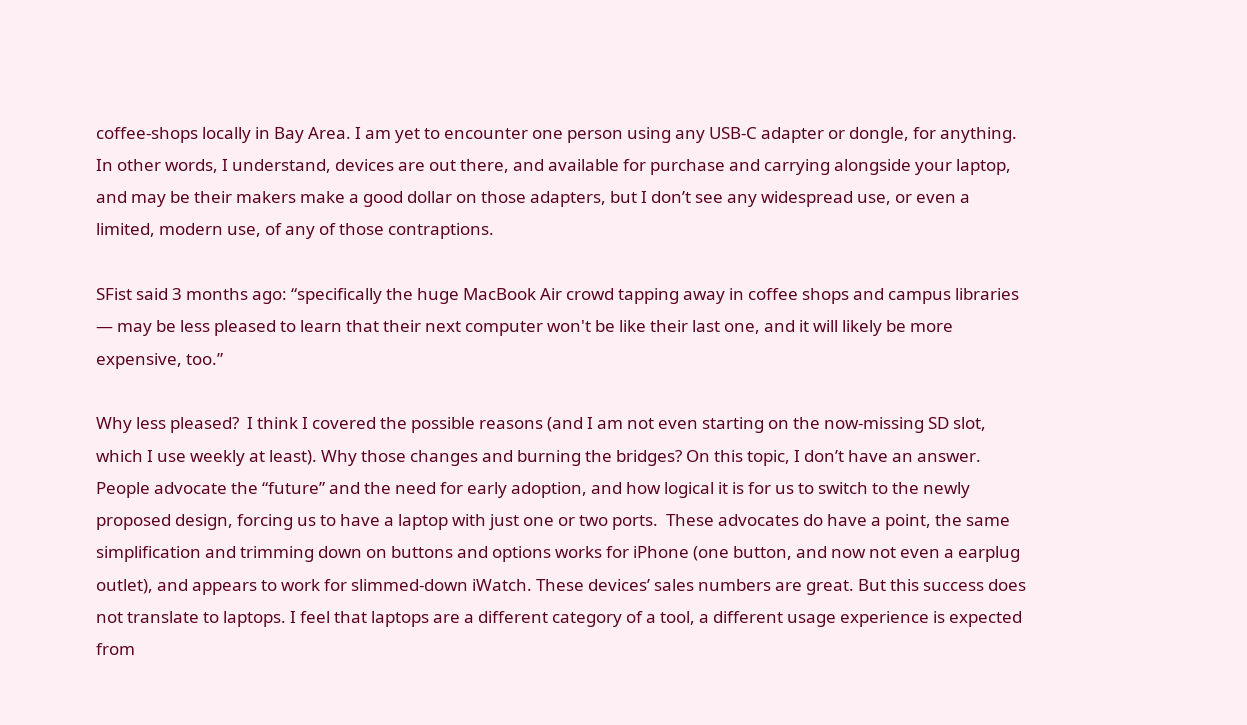coffee-shops locally in Bay Area. I am yet to encounter one person using any USB-C adapter or dongle, for anything.  In other words, I understand, devices are out there, and available for purchase and carrying alongside your laptop, and may be their makers make a good dollar on those adapters, but I don’t see any widespread use, or even a limited, modern use, of any of those contraptions.

SFist said 3 months ago: “specifically the huge MacBook Air crowd tapping away in coffee shops and campus libraries — may be less pleased to learn that their next computer won't be like their last one, and it will likely be more expensive, too.”

Why less pleased?  I think I covered the possible reasons (and I am not even starting on the now-missing SD slot, which I use weekly at least). Why those changes and burning the bridges? On this topic, I don’t have an answer. People advocate the “future” and the need for early adoption, and how logical it is for us to switch to the newly proposed design, forcing us to have a laptop with just one or two ports.  These advocates do have a point, the same simplification and trimming down on buttons and options works for iPhone (one button, and now not even a earplug outlet), and appears to work for slimmed-down iWatch. These devices’ sales numbers are great. But this success does not translate to laptops. I feel that laptops are a different category of a tool, a different usage experience is expected from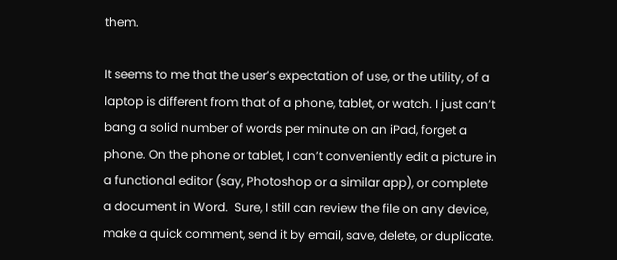them.

It seems to me that the user’s expectation of use, or the utility, of a laptop is different from that of a phone, tablet, or watch. I just can’t bang a solid number of words per minute on an iPad, forget a phone. On the phone or tablet, I can’t conveniently edit a picture in a functional editor (say, Photoshop or a similar app), or complete a document in Word.  Sure, I still can review the file on any device, make a quick comment, send it by email, save, delete, or duplicate.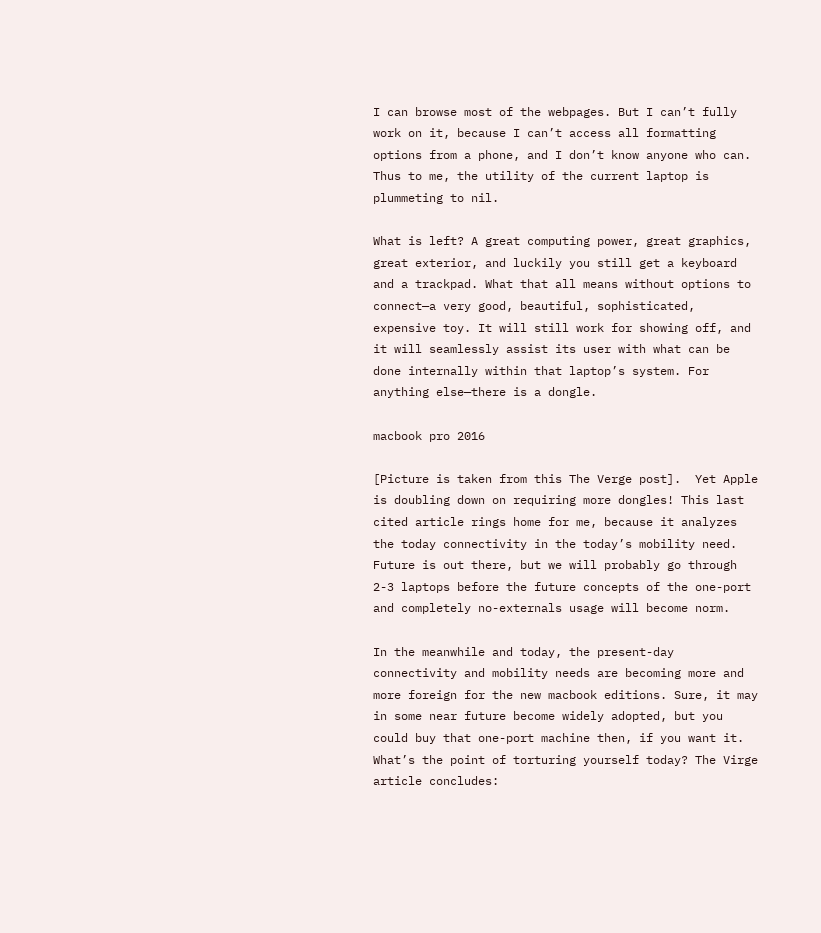I can browse most of the webpages. But I can’t fully work on it, because I can’t access all formatting options from a phone, and I don’t know anyone who can. Thus to me, the utility of the current laptop is plummeting to nil.

What is left? A great computing power, great graphics, great exterior, and luckily you still get a keyboard and a trackpad. What that all means without options to connect—a very good, beautiful, sophisticated, expensive toy. It will still work for showing off, and it will seamlessly assist its user with what can be done internally within that laptop’s system. For anything else—there is a dongle.

macbook pro 2016

[Picture is taken from this The Verge post].  Yet Apple is doubling down on requiring more dongles! This last cited article rings home for me, because it analyzes the today connectivity in the today’s mobility need. Future is out there, but we will probably go through 2-3 laptops before the future concepts of the one-port and completely no-externals usage will become norm.

In the meanwhile and today, the present-day connectivity and mobility needs are becoming more and more foreign for the new macbook editions. Sure, it may in some near future become widely adopted, but you could buy that one-port machine then, if you want it. What’s the point of torturing yourself today? The Virge article concludes: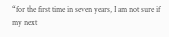“for the first time in seven years, I am not sure if my next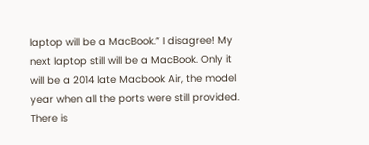laptop will be a MacBook.” I disagree! My next laptop still will be a MacBook. Only it will be a 2014 late Macbook Air, the model year when all the ports were still provided. There is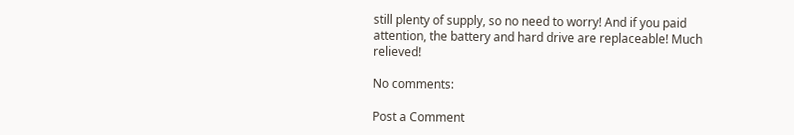still plenty of supply, so no need to worry! And if you paid attention, the battery and hard drive are replaceable! Much relieved!

No comments:

Post a Comment